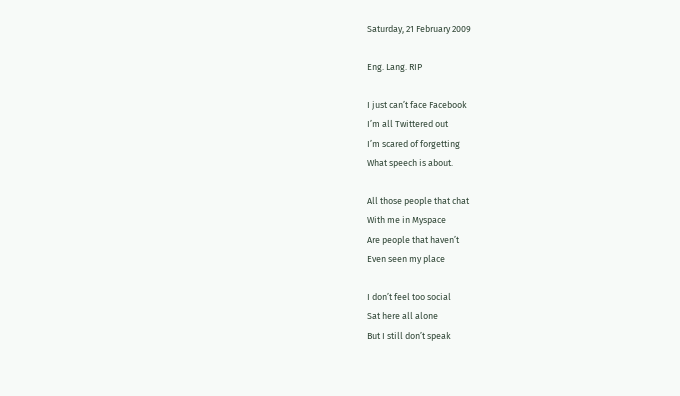Saturday, 21 February 2009

Eng. Lang. RIP

I just can’t face Facebook
I’m all Twittered out
I’m scared of forgetting
What speech is about.

All those people that chat
With me in Myspace
Are people that haven’t
Even seen my place

I don’t feel too social
Sat here all alone
But I still don’t speak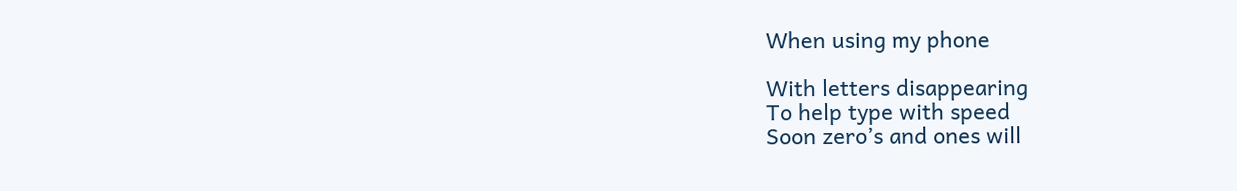When using my phone

With letters disappearing
To help type with speed
Soon zero’s and ones will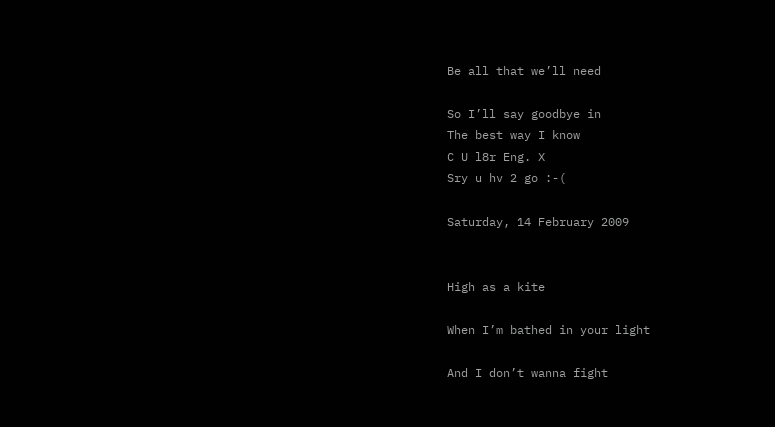Be all that we’ll need

So I’ll say goodbye in
The best way I know
C U l8r Eng. X
Sry u hv 2 go :-(

Saturday, 14 February 2009


High as a kite

When I’m bathed in your light

And I don’t wanna fight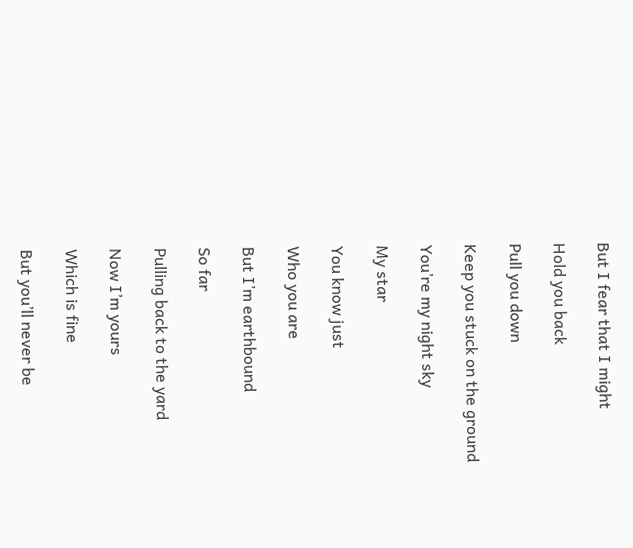But I fear that I might

Hold you back

Pull you down

Keep you stuck on the ground

You’re my night sky

My star

You know just

Who you are

But I’m earthbound

So far

Pulling back to the yard

Now I’m yours

Which is fine

But you’ll never be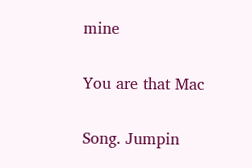mine

You are that Mac

Song. Jumpin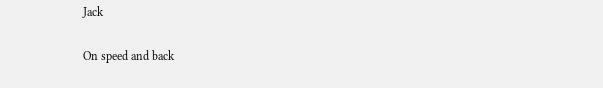Jack

On speed and back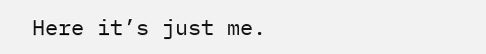Here it’s just me.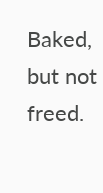Baked, but not freed.